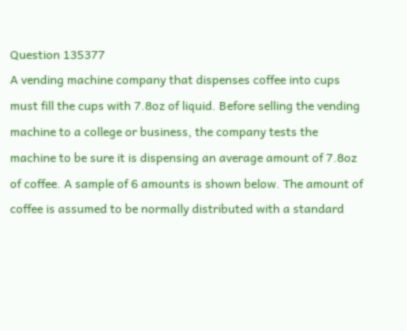Question 135377
A vending machine company that dispenses coffee into cups must fill the cups with 7.8oz of liquid. Before selling the vending machine to a college or business, the company tests the machine to be sure it is dispensing an average amount of 7.8oz of coffee. A sample of 6 amounts is shown below. The amount of coffee is assumed to be normally distributed with a standard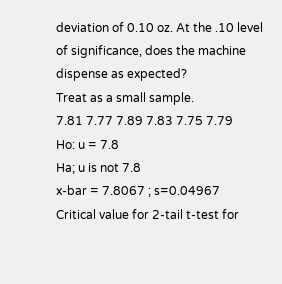deviation of 0.10 oz. At the .10 level of significance, does the machine dispense as expected?
Treat as a small sample.
7.81 7.77 7.89 7.83 7.75 7.79
Ho: u = 7.8
Ha; u is not 7.8
x-bar = 7.8067 ; s=0.04967
Critical value for 2-tail t-test for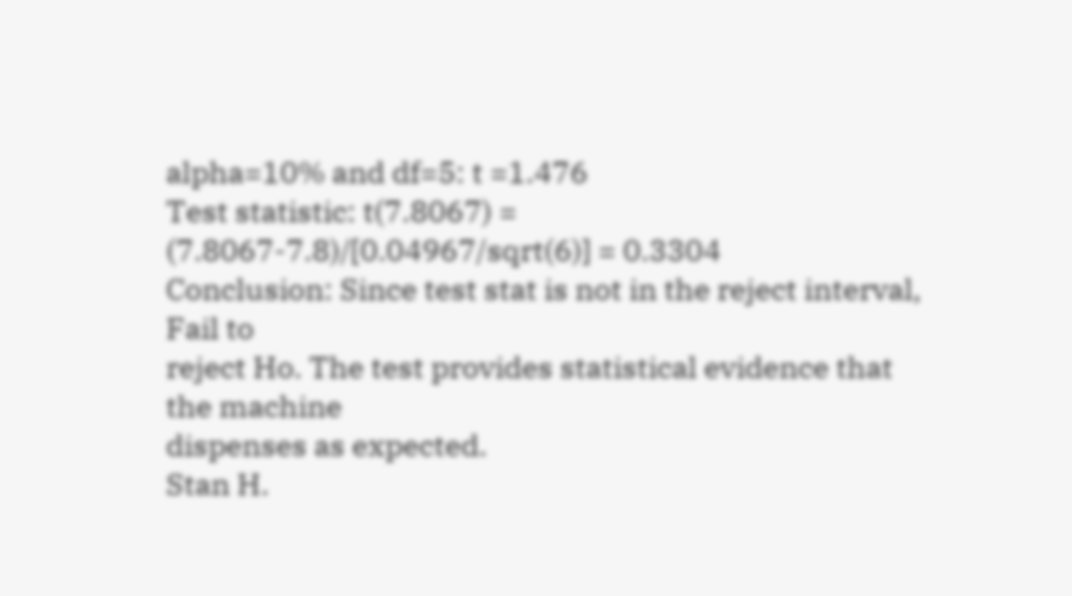alpha=10% and df=5: t =1.476
Test statistic: t(7.8067) = (7.8067-7.8)/[0.04967/sqrt(6)] = 0.3304
Conclusion: Since test stat is not in the reject interval, Fail to
reject Ho. The test provides statistical evidence that the machine
dispenses as expected.
Stan H.